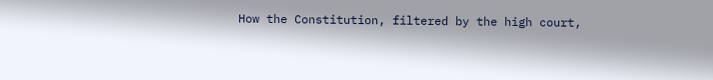How the Constitution, filtered by the high court,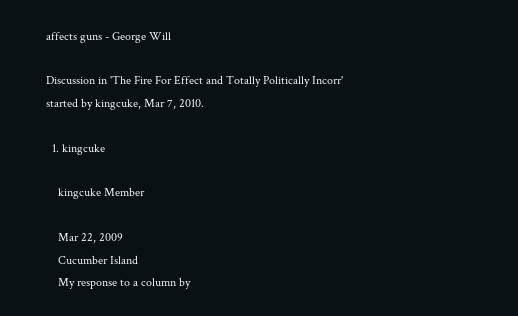affects guns - George Will

Discussion in 'The Fire For Effect and Totally Politically Incorr' started by kingcuke, Mar 7, 2010.

  1. kingcuke

    kingcuke Member

    Mar 22, 2009
    Cucumber Island
    My response to a column by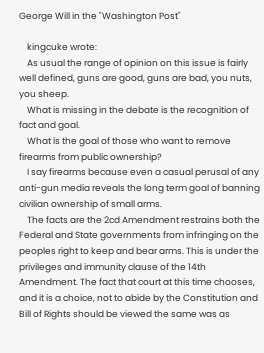George Will in the "Washington Post"

    kingcuke wrote:
    As usual the range of opinion on this issue is fairly well defined, guns are good, guns are bad, you nuts, you sheep.
    What is missing in the debate is the recognition of fact and goal.
    What is the goal of those who want to remove firearms from public ownership?
    I say firearms because even a casual perusal of any anti-gun media reveals the long term goal of banning civilian ownership of small arms.
    The facts are the 2cd Amendment restrains both the Federal and State governments from infringing on the peoples right to keep and bear arms. This is under the privileges and immunity clause of the 14th Amendment. The fact that court at this time chooses, and it is a choice, not to abide by the Constitution and Bill of Rights should be viewed the same was as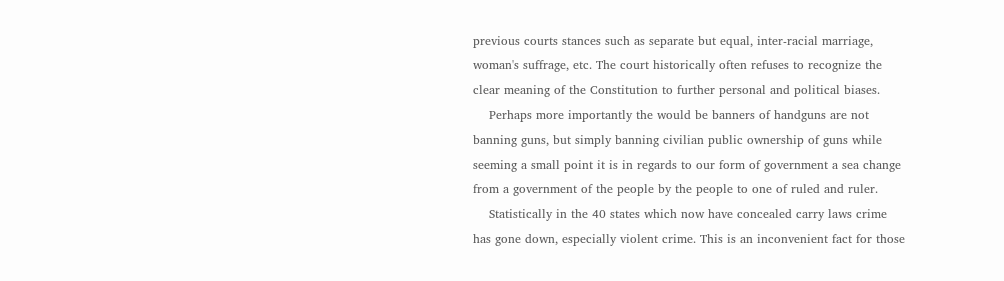previous courts stances such as separate but equal, inter-racial marriage, woman's suffrage, etc. The court historically often refuses to recognize the clear meaning of the Constitution to further personal and political biases.
    Perhaps more importantly the would be banners of handguns are not banning guns, but simply banning civilian public ownership of guns while seeming a small point it is in regards to our form of government a sea change from a government of the people by the people to one of ruled and ruler.
    Statistically in the 40 states which now have concealed carry laws crime has gone down, especially violent crime. This is an inconvenient fact for those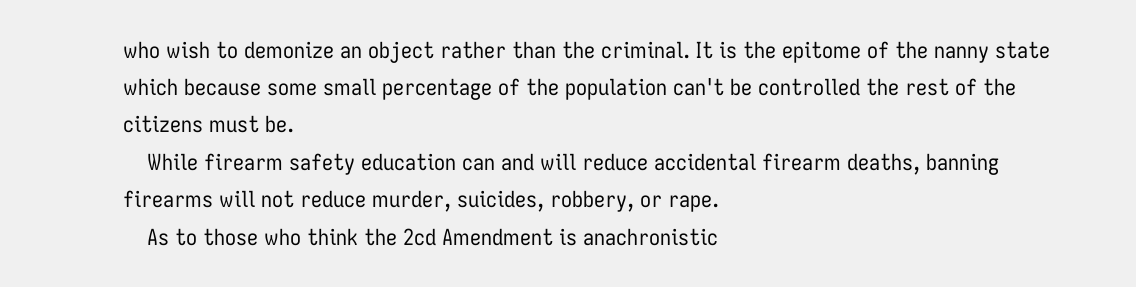who wish to demonize an object rather than the criminal. It is the epitome of the nanny state which because some small percentage of the population can't be controlled the rest of the citizens must be.
    While firearm safety education can and will reduce accidental firearm deaths, banning firearms will not reduce murder, suicides, robbery, or rape.
    As to those who think the 2cd Amendment is anachronistic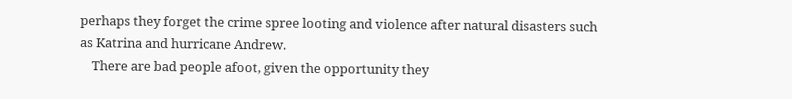perhaps they forget the crime spree looting and violence after natural disasters such as Katrina and hurricane Andrew.
    There are bad people afoot, given the opportunity they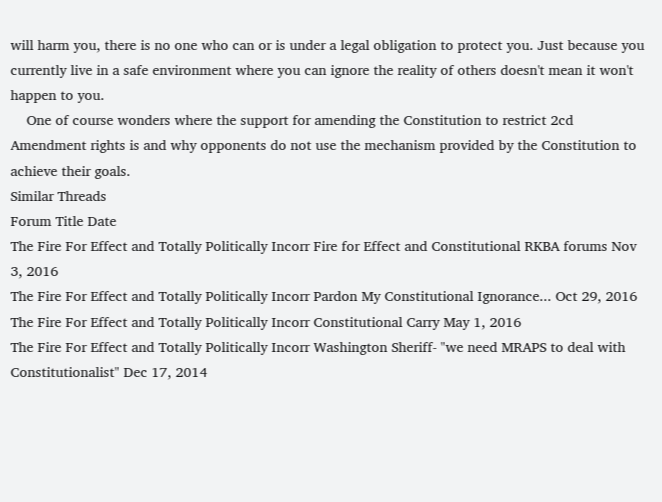will harm you, there is no one who can or is under a legal obligation to protect you. Just because you currently live in a safe environment where you can ignore the reality of others doesn't mean it won't happen to you.
    One of course wonders where the support for amending the Constitution to restrict 2cd Amendment rights is and why opponents do not use the mechanism provided by the Constitution to achieve their goals.
Similar Threads
Forum Title Date
The Fire For Effect and Totally Politically Incorr Fire for Effect and Constitutional RKBA forums Nov 3, 2016
The Fire For Effect and Totally Politically Incorr Pardon My Constitutional Ignorance... Oct 29, 2016
The Fire For Effect and Totally Politically Incorr Constitutional Carry May 1, 2016
The Fire For Effect and Totally Politically Incorr Washington Sheriff- "we need MRAPS to deal with Constitutionalist" Dec 17, 2014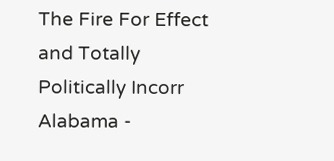The Fire For Effect and Totally Politically Incorr Alabama -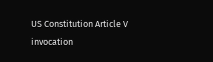US Constitution Article V invocation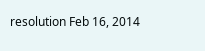resolution Feb 16, 2014